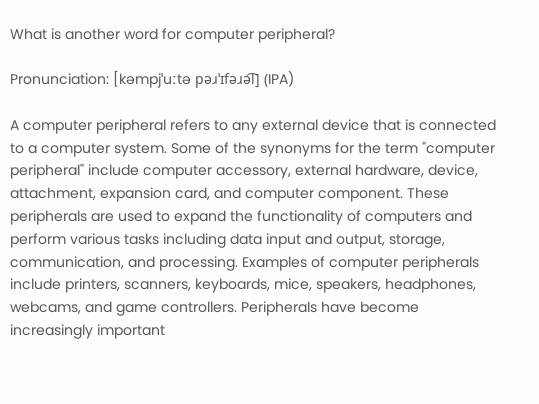What is another word for computer peripheral?

Pronunciation: [kəmpjˈuːtə pəɹˈɪfəɹə͡l] (IPA)

A computer peripheral refers to any external device that is connected to a computer system. Some of the synonyms for the term "computer peripheral" include computer accessory, external hardware, device, attachment, expansion card, and computer component. These peripherals are used to expand the functionality of computers and perform various tasks including data input and output, storage, communication, and processing. Examples of computer peripherals include printers, scanners, keyboards, mice, speakers, headphones, webcams, and game controllers. Peripherals have become increasingly important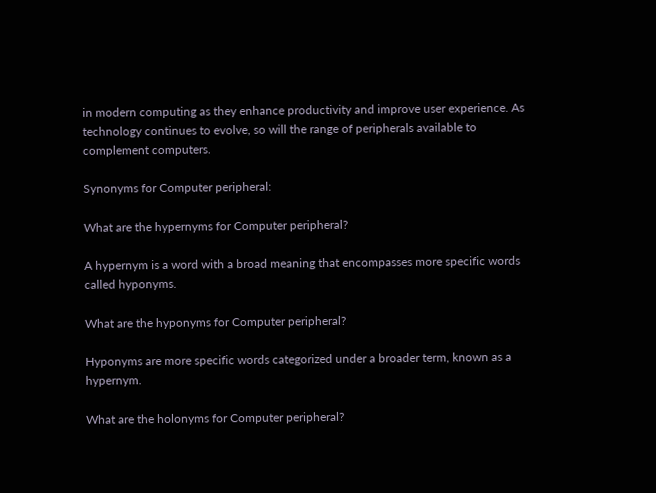in modern computing as they enhance productivity and improve user experience. As technology continues to evolve, so will the range of peripherals available to complement computers.

Synonyms for Computer peripheral:

What are the hypernyms for Computer peripheral?

A hypernym is a word with a broad meaning that encompasses more specific words called hyponyms.

What are the hyponyms for Computer peripheral?

Hyponyms are more specific words categorized under a broader term, known as a hypernym.

What are the holonyms for Computer peripheral?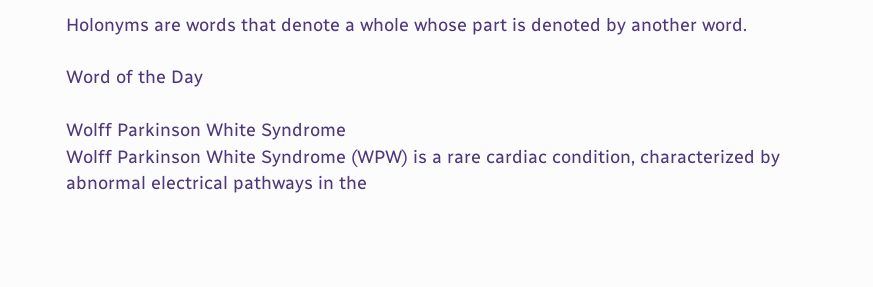Holonyms are words that denote a whole whose part is denoted by another word.

Word of the Day

Wolff Parkinson White Syndrome
Wolff Parkinson White Syndrome (WPW) is a rare cardiac condition, characterized by abnormal electrical pathways in the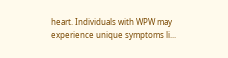heart. Individuals with WPW may experience unique symptoms li...